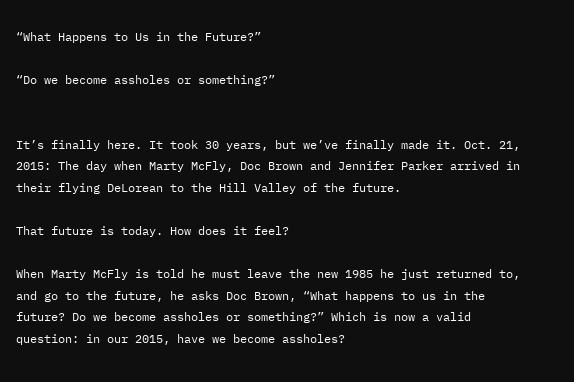“What Happens to Us in the Future?”

“Do we become assholes or something?”


It’s finally here. It took 30 years, but we’ve finally made it. Oct. 21, 2015: The day when Marty McFly, Doc Brown and Jennifer Parker arrived in their flying DeLorean to the Hill Valley of the future.

That future is today. How does it feel?

When Marty McFly is told he must leave the new 1985 he just returned to, and go to the future, he asks Doc Brown, “What happens to us in the future? Do we become assholes or something?” Which is now a valid question: in our 2015, have we become assholes?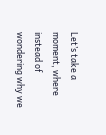Let’s take a moment, where instead of wondering why we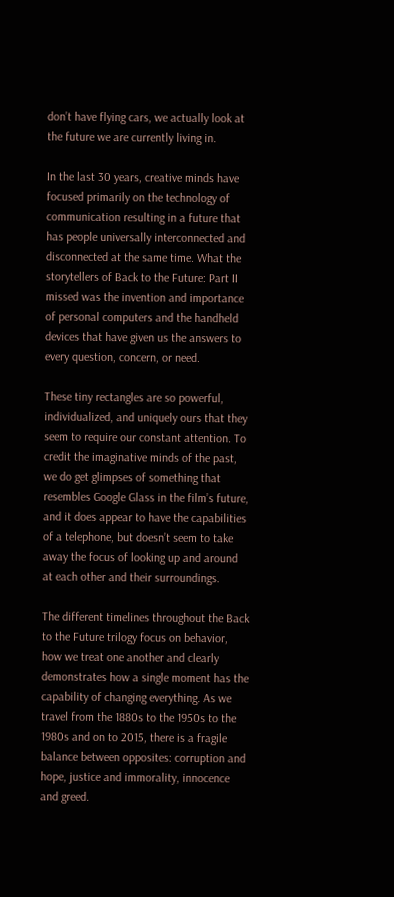don’t have flying cars, we actually look at the future we are currently living in.

In the last 30 years, creative minds have focused primarily on the technology of communication resulting in a future that has people universally interconnected and disconnected at the same time. What the storytellers of Back to the Future: Part II missed was the invention and importance of personal computers and the handheld devices that have given us the answers to every question, concern, or need.

These tiny rectangles are so powerful, individualized, and uniquely ours that they seem to require our constant attention. To credit the imaginative minds of the past, we do get glimpses of something that resembles Google Glass in the film’s future, and it does appear to have the capabilities of a telephone, but doesn’t seem to take away the focus of looking up and around at each other and their surroundings.

The different timelines throughout the Back to the Future trilogy focus on behavior, how we treat one another and clearly demonstrates how a single moment has the capability of changing everything. As we travel from the 1880s to the 1950s to the 1980s and on to 2015, there is a fragile balance between opposites: corruption and hope, justice and immorality, innocence and greed.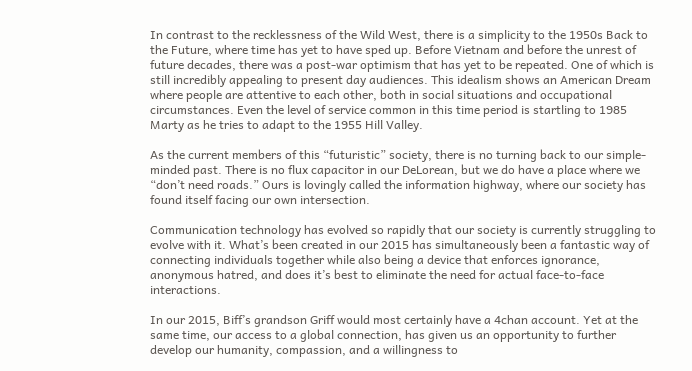In contrast to the recklessness of the Wild West, there is a simplicity to the 1950s Back to the Future, where time has yet to have sped up. Before Vietnam and before the unrest of future decades, there was a post-war optimism that has yet to be repeated. One of which is still incredibly appealing to present day audiences. This idealism shows an American Dream where people are attentive to each other, both in social situations and occupational circumstances. Even the level of service common in this time period is startling to 1985 Marty as he tries to adapt to the 1955 Hill Valley.

As the current members of this “futuristic” society, there is no turning back to our simple-minded past. There is no flux capacitor in our DeLorean, but we do have a place where we “don’t need roads.” Ours is lovingly called the information highway, where our society has found itself facing our own intersection.

Communication technology has evolved so rapidly that our society is currently struggling to evolve with it. What’s been created in our 2015 has simultaneously been a fantastic way of connecting individuals together while also being a device that enforces ignorance, anonymous hatred, and does it’s best to eliminate the need for actual face-to-face interactions.

In our 2015, Biff’s grandson Griff would most certainly have a 4chan account. Yet at the same time, our access to a global connection, has given us an opportunity to further develop our humanity, compassion, and a willingness to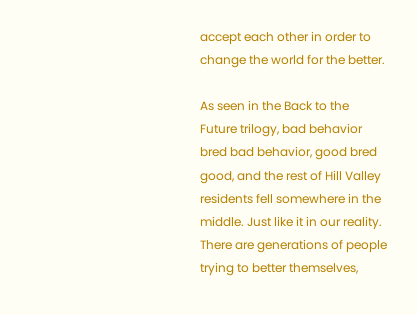accept each other in order to change the world for the better.

As seen in the Back to the Future trilogy, bad behavior bred bad behavior, good bred good, and the rest of Hill Valley residents fell somewhere in the middle. Just like it in our reality. There are generations of people trying to better themselves,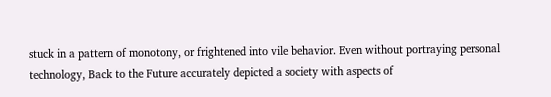stuck in a pattern of monotony, or frightened into vile behavior. Even without portraying personal technology, Back to the Future accurately depicted a society with aspects of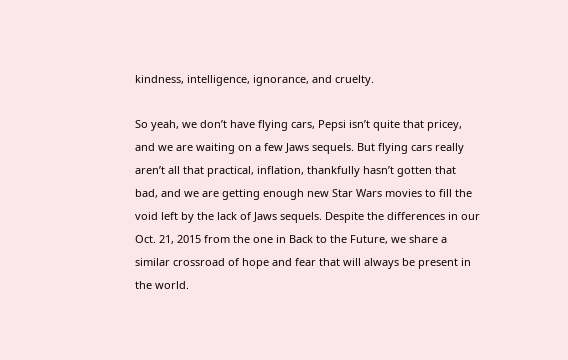kindness, intelligence, ignorance, and cruelty.

So yeah, we don’t have flying cars, Pepsi isn’t quite that pricey, and we are waiting on a few Jaws sequels. But flying cars really aren’t all that practical, inflation, thankfully hasn’t gotten that bad, and we are getting enough new Star Wars movies to fill the void left by the lack of Jaws sequels. Despite the differences in our Oct. 21, 2015 from the one in Back to the Future, we share a similar crossroad of hope and fear that will always be present in the world.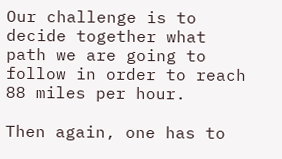Our challenge is to decide together what path we are going to follow in order to reach 88 miles per hour.

Then again, one has to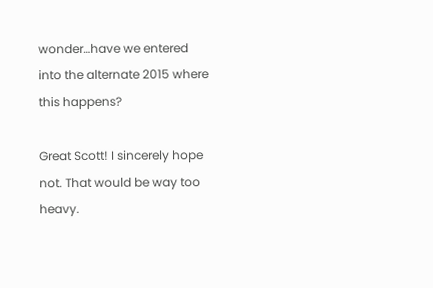wonder…have we entered into the alternate 2015 where this happens?

Great Scott! I sincerely hope not. That would be way too heavy.